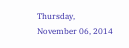Thursday, November 06, 2014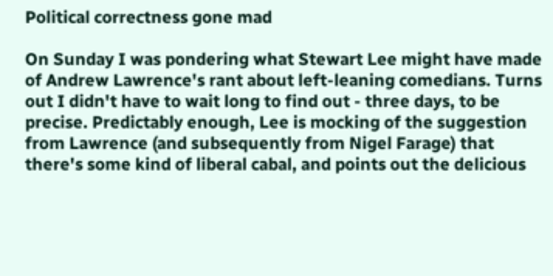Political correctness gone mad

On Sunday I was pondering what Stewart Lee might have made of Andrew Lawrence's rant about left-leaning comedians. Turns out I didn't have to wait long to find out - three days, to be precise. Predictably enough, Lee is mocking of the suggestion from Lawrence (and subsequently from Nigel Farage) that there's some kind of liberal cabal, and points out the delicious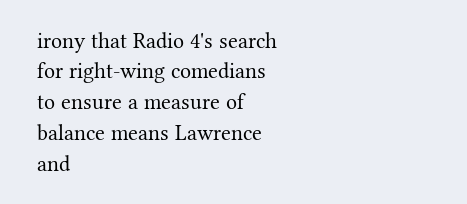irony that Radio 4's search for right-wing comedians to ensure a measure of balance means Lawrence and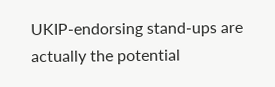UKIP-endorsing stand-ups are actually the potential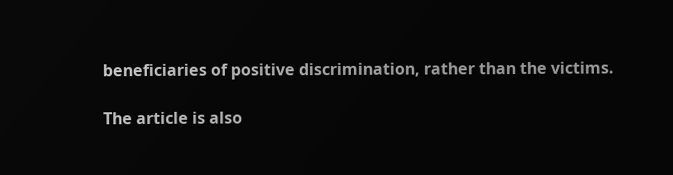beneficiaries of positive discrimination, rather than the victims.

The article is also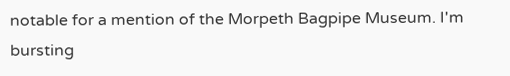notable for a mention of the Morpeth Bagpipe Museum. I'm bursting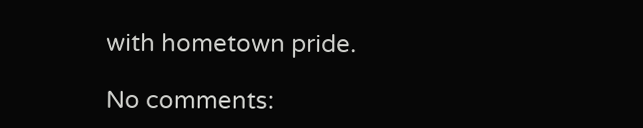with hometown pride.

No comments: